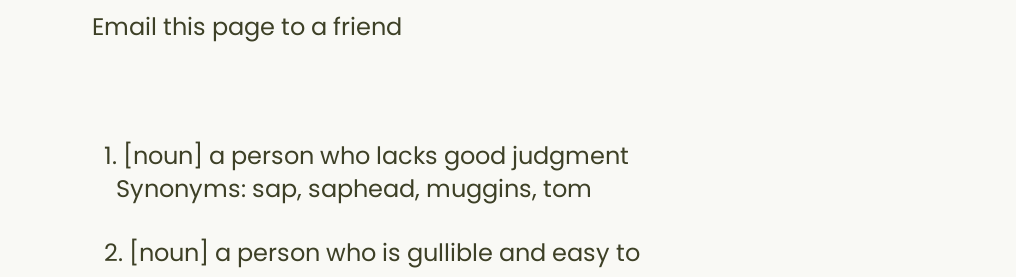Email this page to a friend



  1. [noun] a person who lacks good judgment
    Synonyms: sap, saphead, muggins, tom

  2. [noun] a person who is gullible and easy to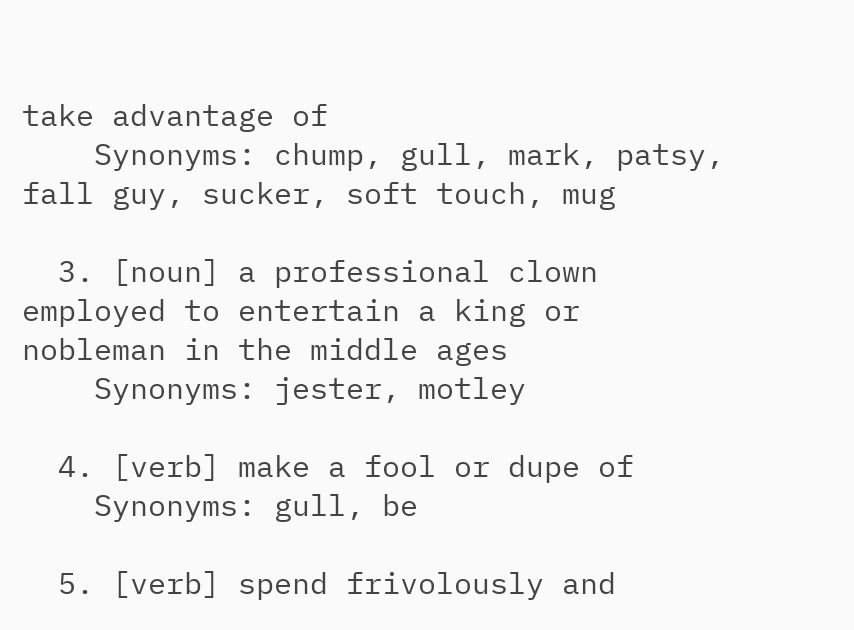take advantage of
    Synonyms: chump, gull, mark, patsy, fall guy, sucker, soft touch, mug

  3. [noun] a professional clown employed to entertain a king or nobleman in the middle ages
    Synonyms: jester, motley

  4. [verb] make a fool or dupe of
    Synonyms: gull, be

  5. [verb] spend frivolously and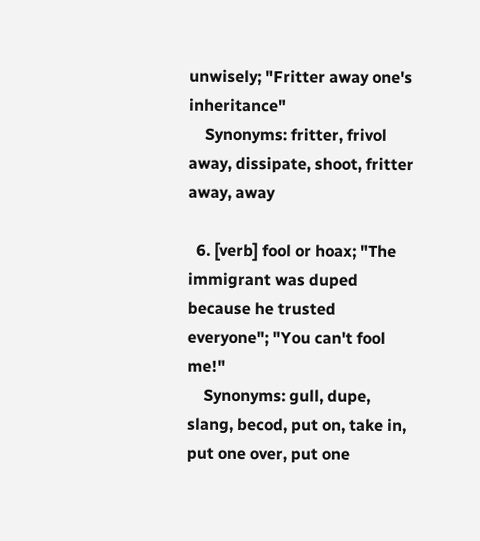unwisely; "Fritter away one's inheritance"
    Synonyms: fritter, frivol away, dissipate, shoot, fritter away, away

  6. [verb] fool or hoax; "The immigrant was duped because he trusted everyone"; "You can't fool me!"
    Synonyms: gull, dupe, slang, becod, put on, take in, put one over, put one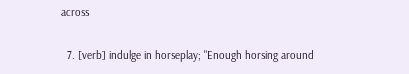across

  7. [verb] indulge in horseplay; "Enough horsing around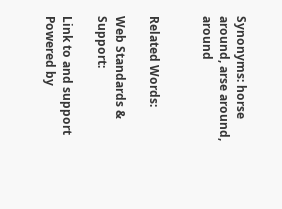Synonyms: horse around, arse around, around


Related Words:

Web Standards & Support:

Link to and support Powered by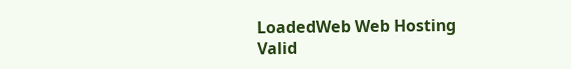LoadedWeb Web Hosting
Valid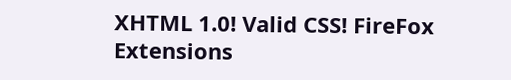XHTML 1.0! Valid CSS! FireFox Extensions